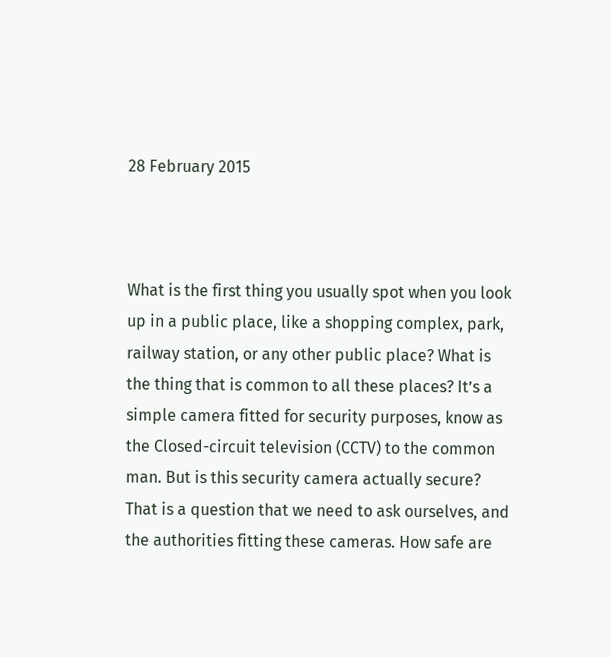28 February 2015



What is the first thing you usually spot when you look up in a public place, like a shopping complex, park, railway station, or any other public place? What is the thing that is common to all these places? It’s a simple camera fitted for security purposes, know as the Closed-circuit television (CCTV) to the common man. But is this security camera actually secure? That is a question that we need to ask ourselves, and the authorities fitting these cameras. How safe are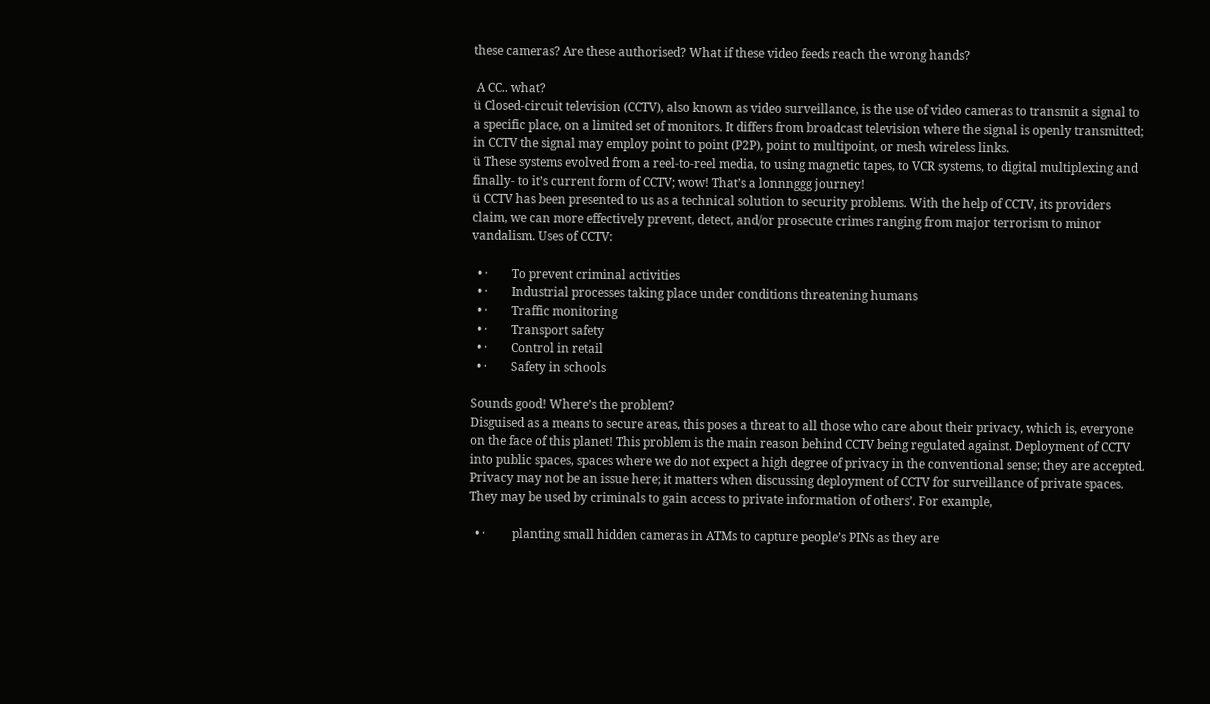these cameras? Are these authorised? What if these video feeds reach the wrong hands?

 A CC.. what?
ü Closed-circuit television (CCTV), also known as video surveillance, is the use of video cameras to transmit a signal to a specific place, on a limited set of monitors. It differs from broadcast television where the signal is openly transmitted; in CCTV the signal may employ point to point (P2P), point to multipoint, or mesh wireless links.
ü These systems evolved from a reel-to-reel media, to using magnetic tapes, to VCR systems, to digital multiplexing and finally- to it’s current form of CCTV; wow! That’s a lonnnggg journey!
ü CCTV has been presented to us as a technical solution to security problems. With the help of CCTV, its providers claim, we can more effectively prevent, detect, and/or prosecute crimes ranging from major terrorism to minor vandalism. Uses of CCTV:

  • ·        To prevent criminal activities
  • ·        Industrial processes taking place under conditions threatening humans
  • ·        Traffic monitoring
  • ·        Transport safety
  • ·        Control in retail
  • ·        Safety in schools

Sounds good! Where’s the problem?
Disguised as a means to secure areas, this poses a threat to all those who care about their privacy, which is, everyone on the face of this planet! This problem is the main reason behind CCTV being regulated against. Deployment of CCTV into public spaces, spaces where we do not expect a high degree of privacy in the conventional sense; they are accepted. Privacy may not be an issue here; it matters when discussing deployment of CCTV for surveillance of private spaces. They may be used by criminals to gain access to private information of others’. For example,

  • ·         planting small hidden cameras in ATMs to capture people’s PINs as they are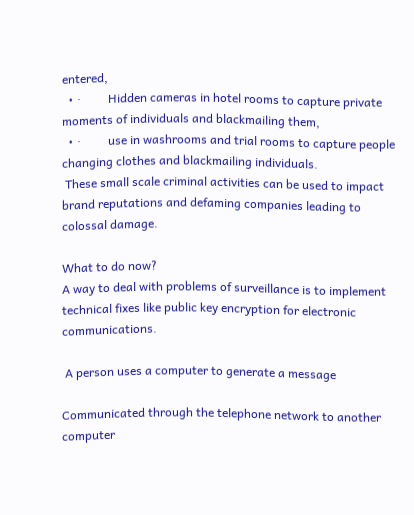entered,
  • ·         Hidden cameras in hotel rooms to capture private moments of individuals and blackmailing them,
  • ·         use in washrooms and trial rooms to capture people changing clothes and blackmailing individuals.
 These small scale criminal activities can be used to impact brand reputations and defaming companies leading to colossal damage.

What to do now?
A way to deal with problems of surveillance is to implement technical fixes like public key encryption for electronic communications.

 A person uses a computer to generate a message

Communicated through the telephone network to another computer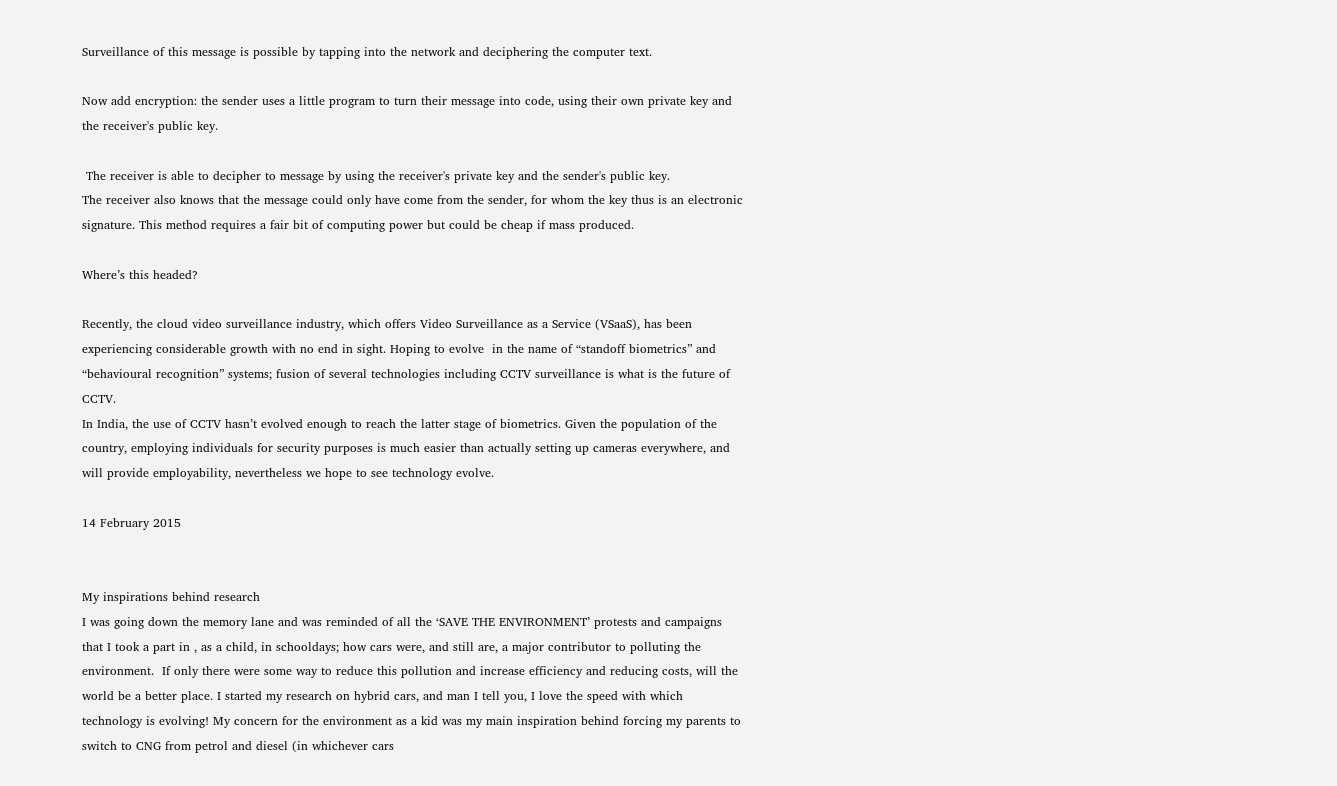Surveillance of this message is possible by tapping into the network and deciphering the computer text.

Now add encryption: the sender uses a little program to turn their message into code, using their own private key and the receiver's public key.

 The receiver is able to decipher to message by using the receiver's private key and the sender's public key.
The receiver also knows that the message could only have come from the sender, for whom the key thus is an electronic signature. This method requires a fair bit of computing power but could be cheap if mass produced.

Where’s this headed?

Recently, the cloud video surveillance industry, which offers Video Surveillance as a Service (VSaaS), has been experiencing considerable growth with no end in sight. Hoping to evolve  in the name of “standoff biometrics” and “behavioural recognition” systems; fusion of several technologies including CCTV surveillance is what is the future of CCTV.
In India, the use of CCTV hasn’t evolved enough to reach the latter stage of biometrics. Given the population of the country, employing individuals for security purposes is much easier than actually setting up cameras everywhere, and will provide employability, nevertheless we hope to see technology evolve.

14 February 2015


My inspirations behind research
I was going down the memory lane and was reminded of all the ‘SAVE THE ENVIRONMENT’ protests and campaigns that I took a part in , as a child, in schooldays; how cars were, and still are, a major contributor to polluting the environment.  If only there were some way to reduce this pollution and increase efficiency and reducing costs, will the world be a better place. I started my research on hybrid cars, and man I tell you, I love the speed with which technology is evolving! My concern for the environment as a kid was my main inspiration behind forcing my parents to switch to CNG from petrol and diesel (in whichever cars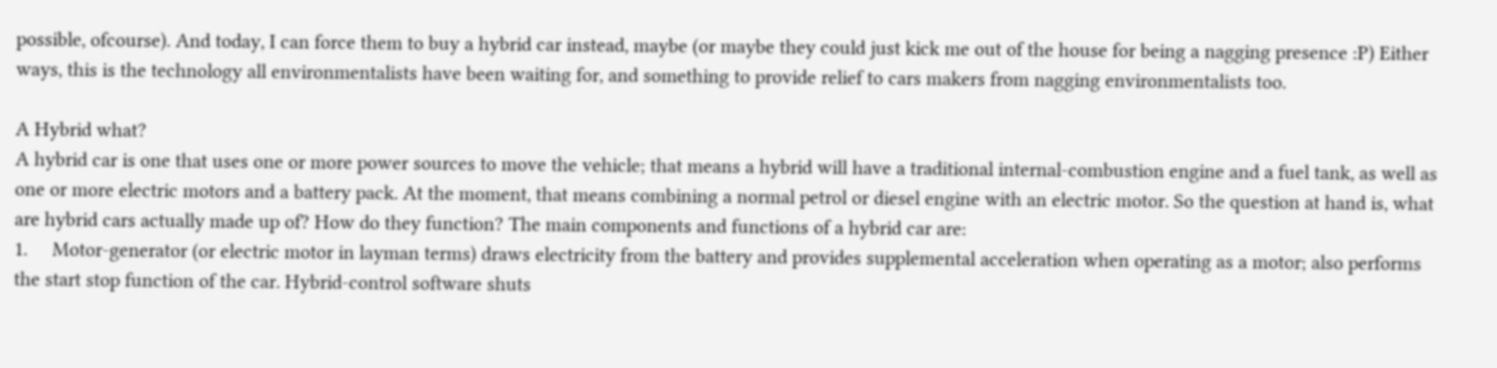possible, ofcourse). And today, I can force them to buy a hybrid car instead, maybe (or maybe they could just kick me out of the house for being a nagging presence :P) Either ways, this is the technology all environmentalists have been waiting for, and something to provide relief to cars makers from nagging environmentalists too.

A Hybrid what?
A hybrid car is one that uses one or more power sources to move the vehicle; that means a hybrid will have a traditional internal-combustion engine and a fuel tank, as well as one or more electric motors and a battery pack. At the moment, that means combining a normal petrol or diesel engine with an electric motor. So the question at hand is, what are hybrid cars actually made up of? How do they function? The main components and functions of a hybrid car are:
1.     Motor-generator (or electric motor in layman terms) draws electricity from the battery and provides supplemental acceleration when operating as a motor; also performs the start stop function of the car. Hybrid-control software shuts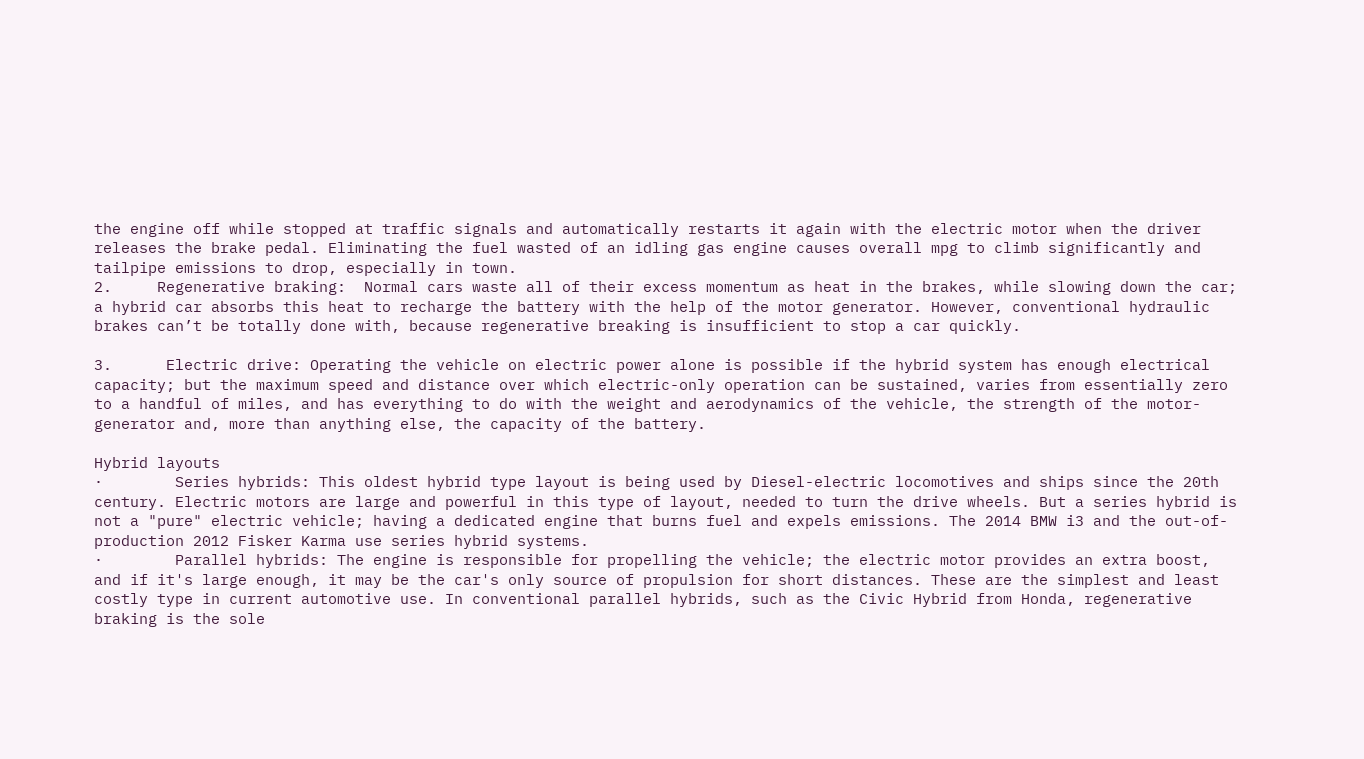the engine off while stopped at traffic signals and automatically restarts it again with the electric motor when the driver releases the brake pedal. Eliminating the fuel wasted of an idling gas engine causes overall mpg to climb significantly and tailpipe emissions to drop, especially in town.
2.     Regenerative braking:  Normal cars waste all of their excess momentum as heat in the brakes, while slowing down the car; a hybrid car absorbs this heat to recharge the battery with the help of the motor generator. However, conventional hydraulic brakes can’t be totally done with, because regenerative breaking is insufficient to stop a car quickly.

3.      Electric drive: Operating the vehicle on electric power alone is possible if the hybrid system has enough electrical capacity; but the maximum speed and distance over which electric-only operation can be sustained, varies from essentially zero to a handful of miles, and has everything to do with the weight and aerodynamics of the vehicle, the strength of the motor-generator and, more than anything else, the capacity of the battery.

Hybrid layouts
·        Series hybrids: This oldest hybrid type layout is being used by Diesel-electric locomotives and ships since the 20th century. Electric motors are large and powerful in this type of layout, needed to turn the drive wheels. But a series hybrid is not a "pure" electric vehicle; having a dedicated engine that burns fuel and expels emissions. The 2014 BMW i3 and the out-of-production 2012 Fisker Karma use series hybrid systems.
·        Parallel hybrids: The engine is responsible for propelling the vehicle; the electric motor provides an extra boost, and if it's large enough, it may be the car's only source of propulsion for short distances. These are the simplest and least costly type in current automotive use. In conventional parallel hybrids, such as the Civic Hybrid from Honda, regenerative braking is the sole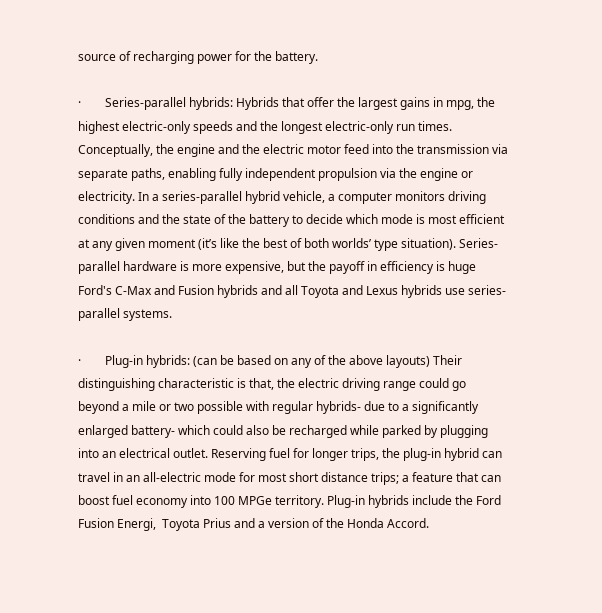source of recharging power for the battery.

·        Series-parallel hybrids: Hybrids that offer the largest gains in mpg, the highest electric-only speeds and the longest electric-only run times.  Conceptually, the engine and the electric motor feed into the transmission via separate paths, enabling fully independent propulsion via the engine or electricity. In a series-parallel hybrid vehicle, a computer monitors driving conditions and the state of the battery to decide which mode is most efficient at any given moment (it’s like the best of both worlds’ type situation). Series-parallel hardware is more expensive, but the payoff in efficiency is huge Ford's C-Max and Fusion hybrids and all Toyota and Lexus hybrids use series-parallel systems.

·        Plug-in hybrids: (can be based on any of the above layouts) Their distinguishing characteristic is that, the electric driving range could go beyond a mile or two possible with regular hybrids- due to a significantly enlarged battery- which could also be recharged while parked by plugging into an electrical outlet. Reserving fuel for longer trips, the plug-in hybrid can travel in an all-electric mode for most short distance trips; a feature that can boost fuel economy into 100 MPGe territory. Plug-in hybrids include the Ford Fusion Energi,  Toyota Prius and a version of the Honda Accord.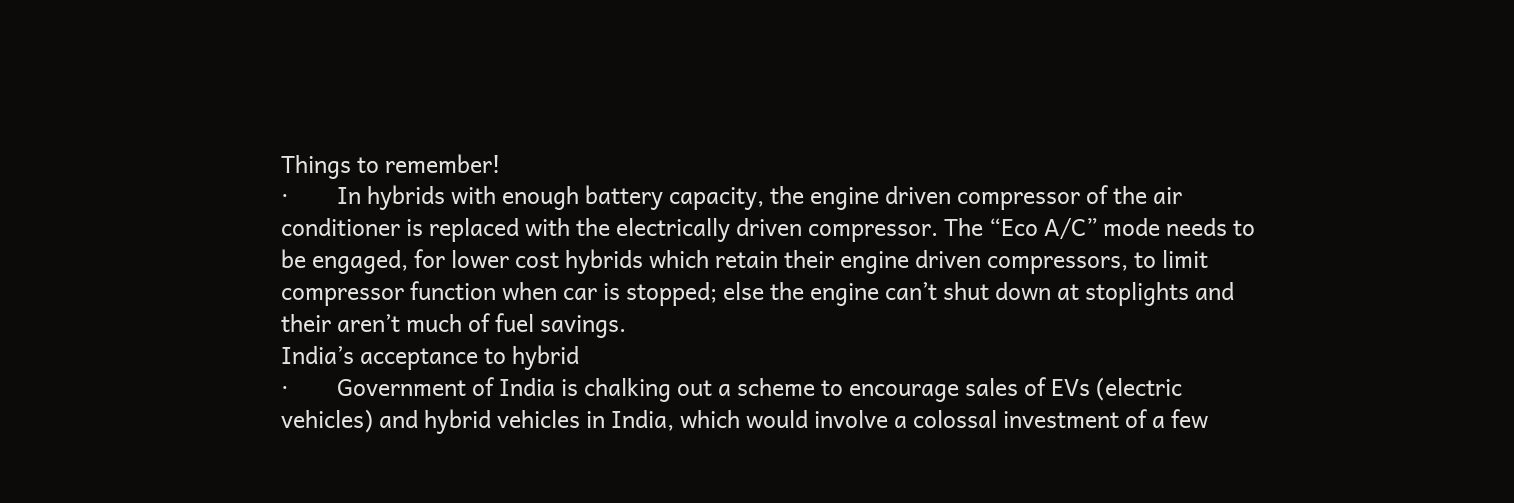Things to remember!
·        In hybrids with enough battery capacity, the engine driven compressor of the air conditioner is replaced with the electrically driven compressor. The “Eco A/C” mode needs to be engaged, for lower cost hybrids which retain their engine driven compressors, to limit compressor function when car is stopped; else the engine can’t shut down at stoplights and their aren’t much of fuel savings.
India’s acceptance to hybrid
·        Government of India is chalking out a scheme to encourage sales of EVs (electric vehicles) and hybrid vehicles in India, which would involve a colossal investment of a few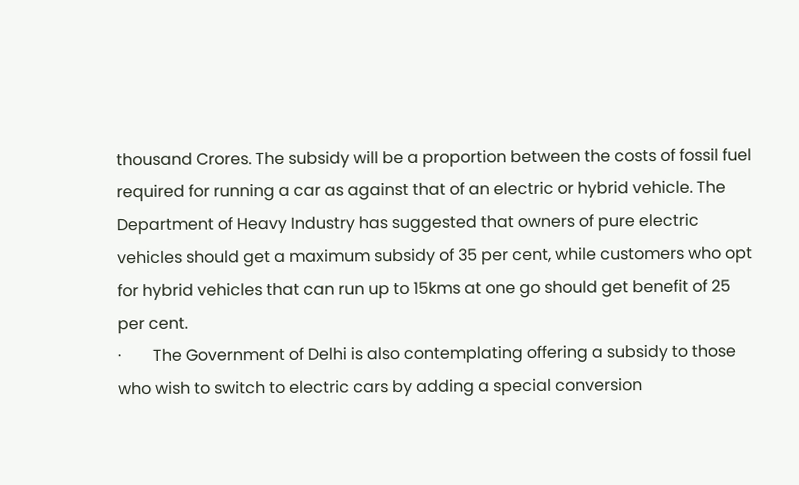thousand Crores. The subsidy will be a proportion between the costs of fossil fuel required for running a car as against that of an electric or hybrid vehicle. The Department of Heavy Industry has suggested that owners of pure electric vehicles should get a maximum subsidy of 35 per cent, while customers who opt for hybrid vehicles that can run up to 15kms at one go should get benefit of 25 per cent.
·        The Government of Delhi is also contemplating offering a subsidy to those who wish to switch to electric cars by adding a special conversion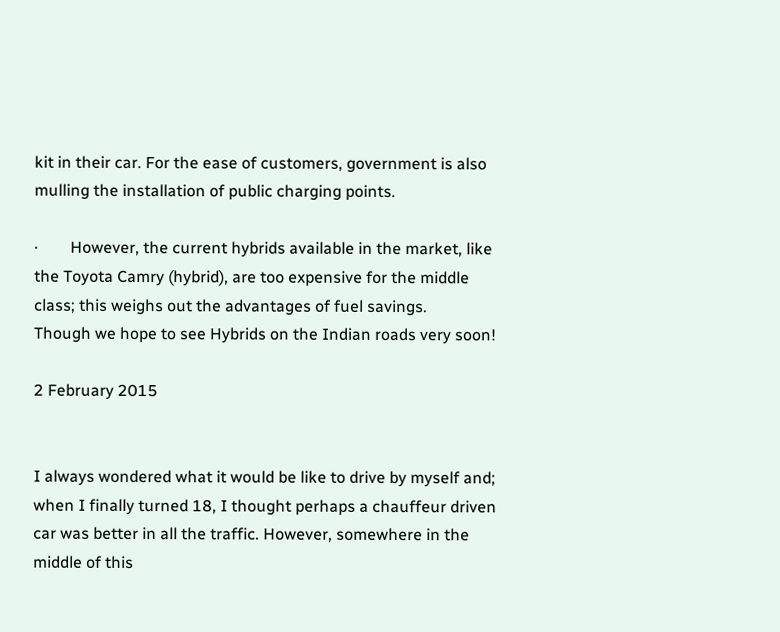kit in their car. For the ease of customers, government is also mulling the installation of public charging points.

·        However, the current hybrids available in the market, like the Toyota Camry (hybrid), are too expensive for the middle class; this weighs out the advantages of fuel savings.
Though we hope to see Hybrids on the Indian roads very soon!

2 February 2015


I always wondered what it would be like to drive by myself and; when I finally turned 18, I thought perhaps a chauffeur driven car was better in all the traffic. However, somewhere in the middle of this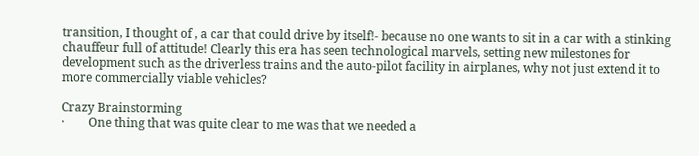transition, I thought of , a car that could drive by itself!- because no one wants to sit in a car with a stinking chauffeur full of attitude! Clearly this era has seen technological marvels, setting new milestones for development such as the driverless trains and the auto-pilot facility in airplanes, why not just extend it to more commercially viable vehicles?

Crazy Brainstorming
·        One thing that was quite clear to me was that we needed a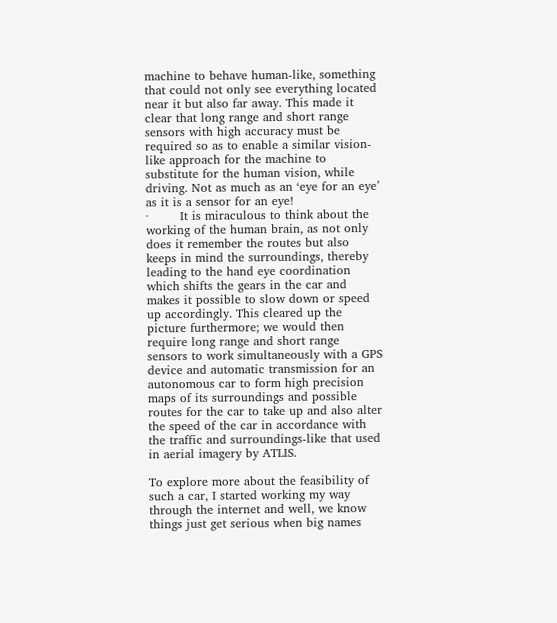machine to behave human-like, something that could not only see everything located near it but also far away. This made it clear that long range and short range sensors with high accuracy must be required so as to enable a similar vision-like approach for the machine to substitute for the human vision, while driving. Not as much as an ‘eye for an eye’ as it is a sensor for an eye!
·        It is miraculous to think about the working of the human brain, as not only does it remember the routes but also keeps in mind the surroundings, thereby leading to the hand eye coordination which shifts the gears in the car and makes it possible to slow down or speed up accordingly. This cleared up the picture furthermore; we would then require long range and short range sensors to work simultaneously with a GPS device and automatic transmission for an autonomous car to form high precision maps of its surroundings and possible routes for the car to take up and also alter the speed of the car in accordance with the traffic and surroundings-like that used in aerial imagery by ATLIS.

To explore more about the feasibility of such a car, I started working my way through the internet and well, we know things just get serious when big names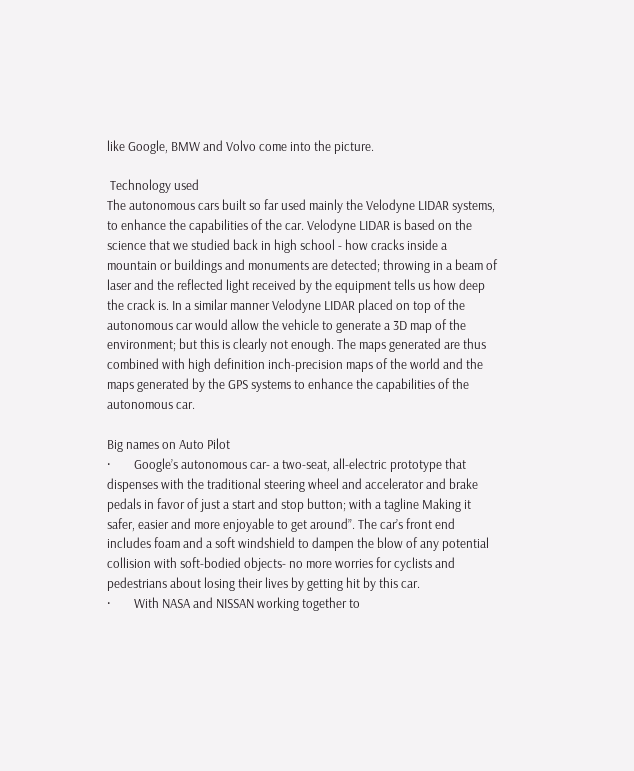like Google, BMW and Volvo come into the picture.

 Technology used
The autonomous cars built so far used mainly the Velodyne LIDAR systems, to enhance the capabilities of the car. Velodyne LIDAR is based on the science that we studied back in high school - how cracks inside a mountain or buildings and monuments are detected; throwing in a beam of laser and the reflected light received by the equipment tells us how deep the crack is. In a similar manner Velodyne LIDAR placed on top of the autonomous car would allow the vehicle to generate a 3D map of the environment; but this is clearly not enough. The maps generated are thus combined with high definition inch-precision maps of the world and the maps generated by the GPS systems to enhance the capabilities of the autonomous car.

Big names on Auto Pilot
·        Google’s autonomous car- a two-seat, all-electric prototype that dispenses with the traditional steering wheel and accelerator and brake pedals in favor of just a start and stop button; with a tagline Making it safer, easier and more enjoyable to get around”. The car’s front end includes foam and a soft windshield to dampen the blow of any potential collision with soft-bodied objects- no more worries for cyclists and pedestrians about losing their lives by getting hit by this car.
·        With NASA and NISSAN working together to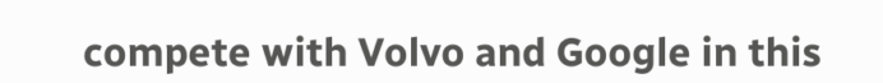compete with Volvo and Google in this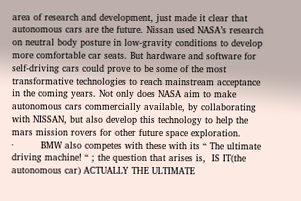area of research and development, just made it clear that autonomous cars are the future. Nissan used NASA’s research on neutral body posture in low-gravity conditions to develop more comfortable car seats. But hardware and software for self-driving cars could prove to be some of the most transformative technologies to reach mainstream acceptance in the coming years. Not only does NASA aim to make autonomous cars commercially available, by collaborating with NISSAN, but also develop this technology to help the mars mission rovers for other future space exploration.
·         BMW also competes with these with its “ The ultimate driving machine! “ ; the question that arises is,  IS IT(the autonomous car) ACTUALLY THE ULTIMATE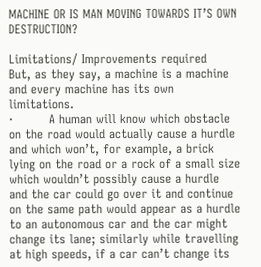MACHINE OR IS MAN MOVING TOWARDS IT’S OWN DESTRUCTION?

Limitations/ Improvements required
But, as they say, a machine is a machine and every machine has its own limitations.
·         A human will know which obstacle on the road would actually cause a hurdle and which won’t, for example, a brick lying on the road or a rock of a small size which wouldn’t possibly cause a hurdle and the car could go over it and continue on the same path would appear as a hurdle to an autonomous car and the car might change its lane; similarly while travelling at high speeds, if a car can’t change its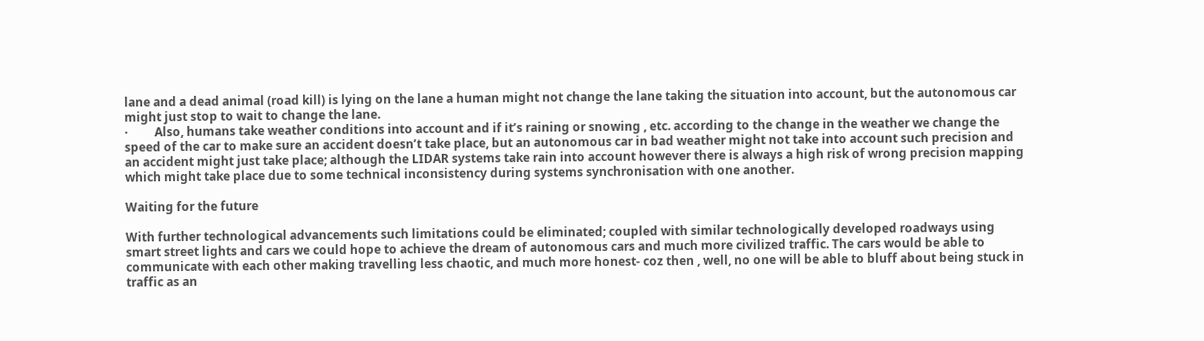lane and a dead animal (road kill) is lying on the lane a human might not change the lane taking the situation into account, but the autonomous car might just stop to wait to change the lane.
·         Also, humans take weather conditions into account and if it’s raining or snowing , etc. according to the change in the weather we change the speed of the car to make sure an accident doesn’t take place, but an autonomous car in bad weather might not take into account such precision and an accident might just take place; although the LIDAR systems take rain into account however there is always a high risk of wrong precision mapping which might take place due to some technical inconsistency during systems synchronisation with one another.

Waiting for the future

With further technological advancements such limitations could be eliminated; coupled with similar technologically developed roadways using smart street lights and cars we could hope to achieve the dream of autonomous cars and much more civilized traffic. The cars would be able to communicate with each other making travelling less chaotic, and much more honest- coz then , well, no one will be able to bluff about being stuck in traffic as an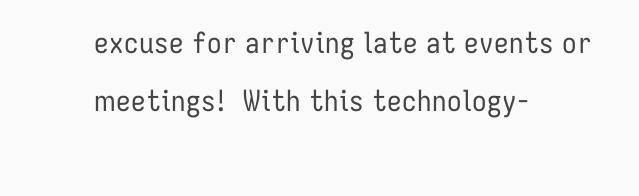excuse for arriving late at events or meetings!  With this technology-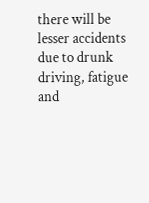there will be lesser accidents due to drunk driving, fatigue and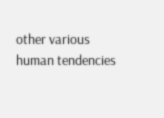other various human tendencies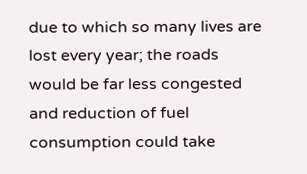due to which so many lives are lost every year; the roads would be far less congested and reduction of fuel consumption could take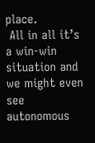place.
 All in all it’s a win-win situation and we might even see autonomous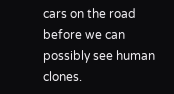cars on the road before we can possibly see human clones.